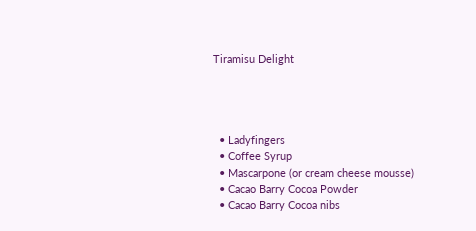Tiramisu Delight




  • Ladyfingers
  • Coffee Syrup
  • Mascarpone (or cream cheese mousse)
  • Cacao Barry Cocoa Powder
  • Cacao Barry Cocoa nibs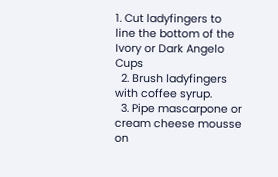1. Cut ladyfingers to line the bottom of the Ivory or Dark Angelo Cups
  2. Brush ladyfingers with coffee syrup.
  3. Pipe mascarpone or cream cheese mousse on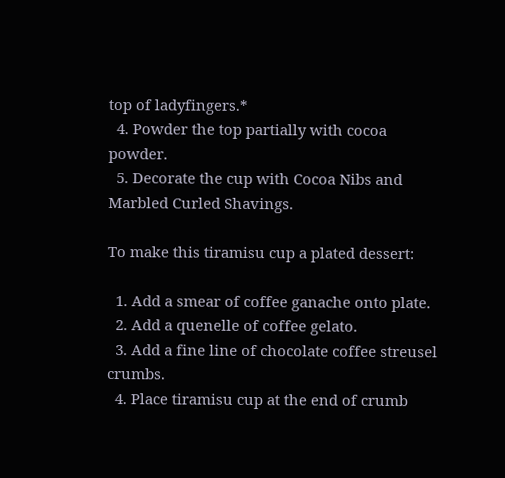top of ladyfingers.*
  4. Powder the top partially with cocoa powder.
  5. Decorate the cup with Cocoa Nibs and Marbled Curled Shavings.

To make this tiramisu cup a plated dessert:

  1. Add a smear of coffee ganache onto plate.
  2. Add a quenelle of coffee gelato.
  3. Add a fine line of chocolate coffee streusel crumbs.
  4. Place tiramisu cup at the end of crumb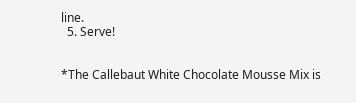line.
  5. Serve!


*The Callebaut White Chocolate Mousse Mix is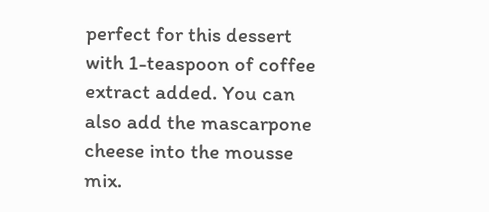perfect for this dessert with 1-teaspoon of coffee extract added. You can also add the mascarpone cheese into the mousse mix.